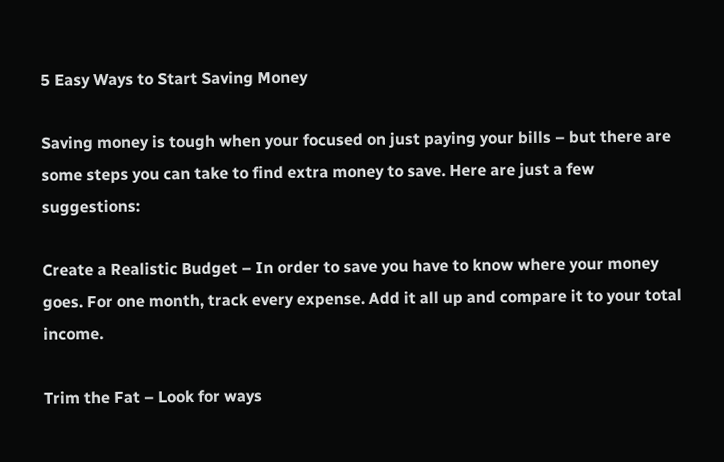5 Easy Ways to Start Saving Money

Saving money is tough when your focused on just paying your bills – but there are some steps you can take to find extra money to save. Here are just a few suggestions:

Create a Realistic Budget – In order to save you have to know where your money goes. For one month, track every expense. Add it all up and compare it to your total income.

Trim the Fat – Look for ways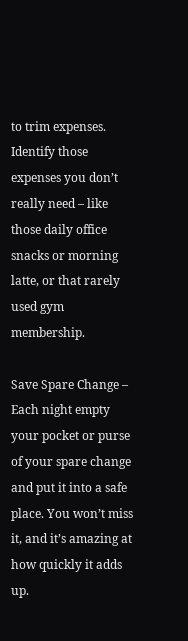to trim expenses. Identify those expenses you don’t really need – like those daily office snacks or morning latte, or that rarely used gym membership.

Save Spare Change – Each night empty your pocket or purse of your spare change and put it into a safe place. You won’t miss it, and it’s amazing at how quickly it adds up.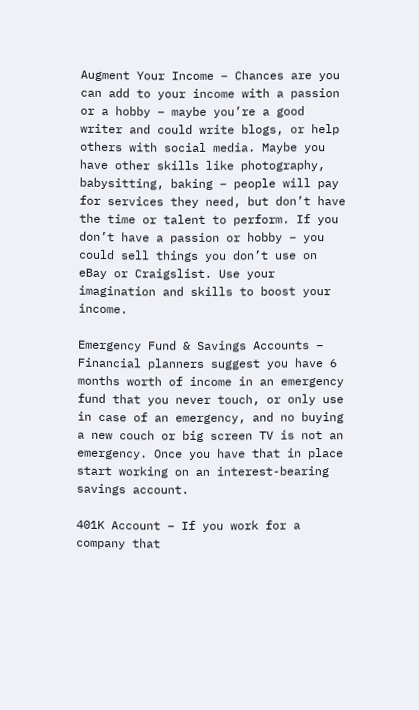Augment Your Income – Chances are you can add to your income with a passion or a hobby – maybe you’re a good writer and could write blogs, or help others with social media. Maybe you have other skills like photography, babysitting, baking – people will pay for services they need, but don’t have the time or talent to perform. If you don’t have a passion or hobby – you could sell things you don’t use on eBay or Craigslist. Use your imagination and skills to boost your income.

Emergency Fund & Savings Accounts – Financial planners suggest you have 6 months worth of income in an emergency fund that you never touch, or only use in case of an emergency, and no buying a new couch or big screen TV is not an emergency. Once you have that in place start working on an interest-bearing savings account.

401K Account – If you work for a company that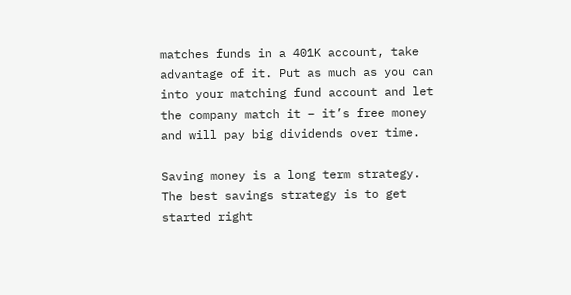matches funds in a 401K account, take advantage of it. Put as much as you can into your matching fund account and let the company match it – it’s free money and will pay big dividends over time.

Saving money is a long term strategy. The best savings strategy is to get started right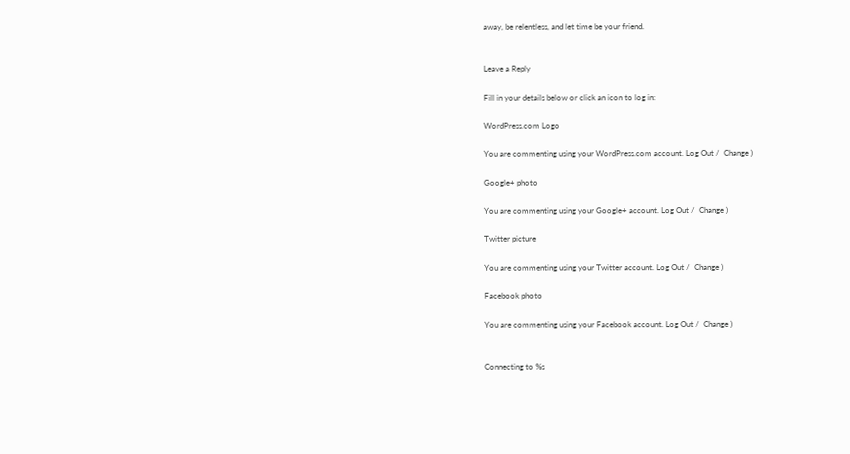away, be relentless, and let time be your friend.


Leave a Reply

Fill in your details below or click an icon to log in:

WordPress.com Logo

You are commenting using your WordPress.com account. Log Out /  Change )

Google+ photo

You are commenting using your Google+ account. Log Out /  Change )

Twitter picture

You are commenting using your Twitter account. Log Out /  Change )

Facebook photo

You are commenting using your Facebook account. Log Out /  Change )


Connecting to %s